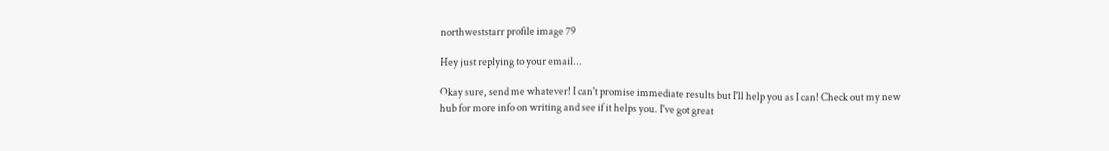northweststarr profile image 79

Hey just replying to your email...

Okay sure, send me whatever! I can't promise immediate results but I'll help you as I can! Check out my new hub for more info on writing and see if it helps you. I've got great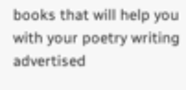books that will help you with your poetry writing advertised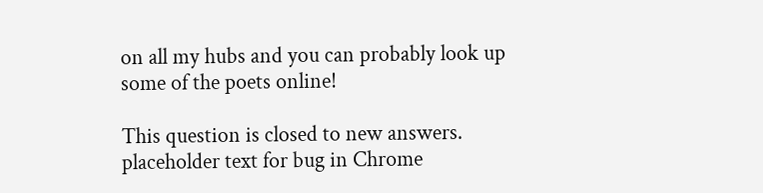on all my hubs and you can probably look up some of the poets online!

This question is closed to new answers.
placeholder text for bug in Chrome